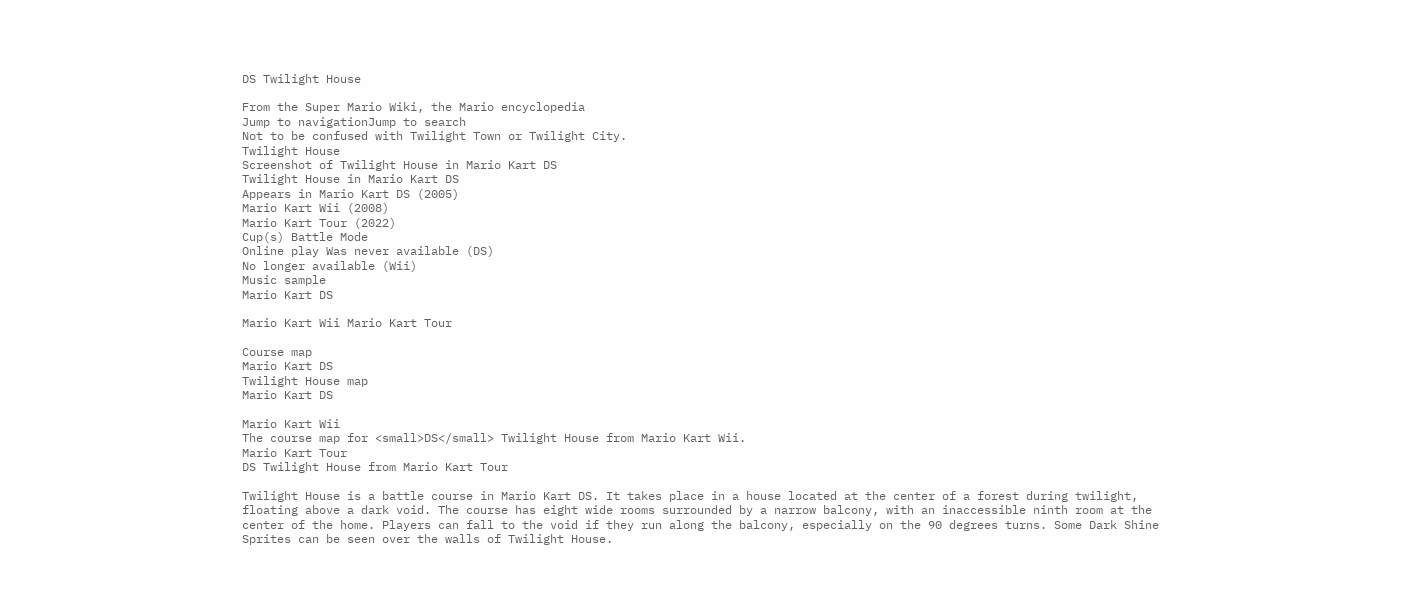DS Twilight House

From the Super Mario Wiki, the Mario encyclopedia
Jump to navigationJump to search
Not to be confused with Twilight Town or Twilight City.
Twilight House
Screenshot of Twilight House in Mario Kart DS
Twilight House in Mario Kart DS
Appears in Mario Kart DS (2005)
Mario Kart Wii (2008)
Mario Kart Tour (2022)
Cup(s) Battle Mode
Online play Was never available (DS)
No longer available (Wii)
Music sample
Mario Kart DS

Mario Kart Wii Mario Kart Tour

Course map
Mario Kart DS
Twilight House map
Mario Kart DS

Mario Kart Wii
The course map for <small>DS</small> Twilight House from Mario Kart Wii.
Mario Kart Tour
DS Twilight House from Mario Kart Tour

Twilight House is a battle course in Mario Kart DS. It takes place in a house located at the center of a forest during twilight, floating above a dark void. The course has eight wide rooms surrounded by a narrow balcony, with an inaccessible ninth room at the center of the home. Players can fall to the void if they run along the balcony, especially on the 90 degrees turns. Some Dark Shine Sprites can be seen over the walls of Twilight House.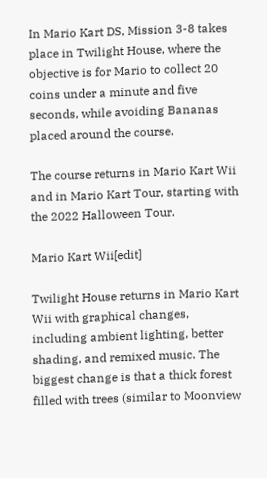In Mario Kart DS, Mission 3-8 takes place in Twilight House, where the objective is for Mario to collect 20 coins under a minute and five seconds, while avoiding Bananas placed around the course.

The course returns in Mario Kart Wii and in Mario Kart Tour, starting with the 2022 Halloween Tour.

Mario Kart Wii[edit]

Twilight House returns in Mario Kart Wii with graphical changes, including ambient lighting, better shading, and remixed music. The biggest change is that a thick forest filled with trees (similar to Moonview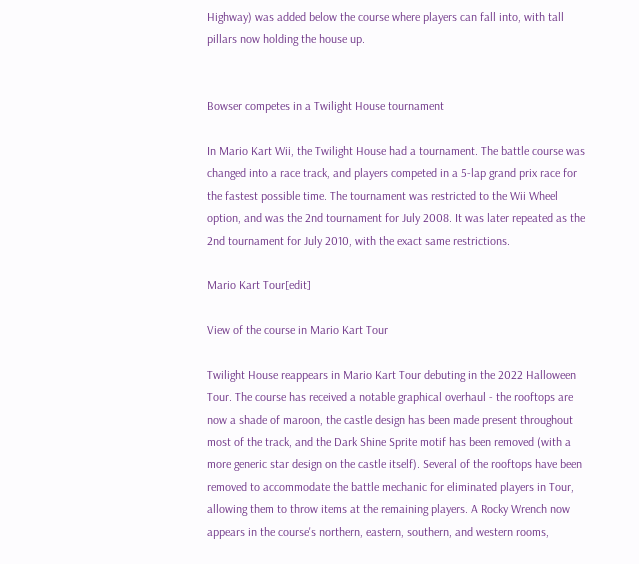Highway) was added below the course where players can fall into, with tall pillars now holding the house up.


Bowser competes in a Twilight House tournament

In Mario Kart Wii, the Twilight House had a tournament. The battle course was changed into a race track, and players competed in a 5-lap grand prix race for the fastest possible time. The tournament was restricted to the Wii Wheel option, and was the 2nd tournament for July 2008. It was later repeated as the 2nd tournament for July 2010, with the exact same restrictions.

Mario Kart Tour[edit]

View of the course in Mario Kart Tour

Twilight House reappears in Mario Kart Tour debuting in the 2022 Halloween Tour. The course has received a notable graphical overhaul - the rooftops are now a shade of maroon, the castle design has been made present throughout most of the track, and the Dark Shine Sprite motif has been removed (with a more generic star design on the castle itself). Several of the rooftops have been removed to accommodate the battle mechanic for eliminated players in Tour, allowing them to throw items at the remaining players. A Rocky Wrench now appears in the course's northern, eastern, southern, and western rooms,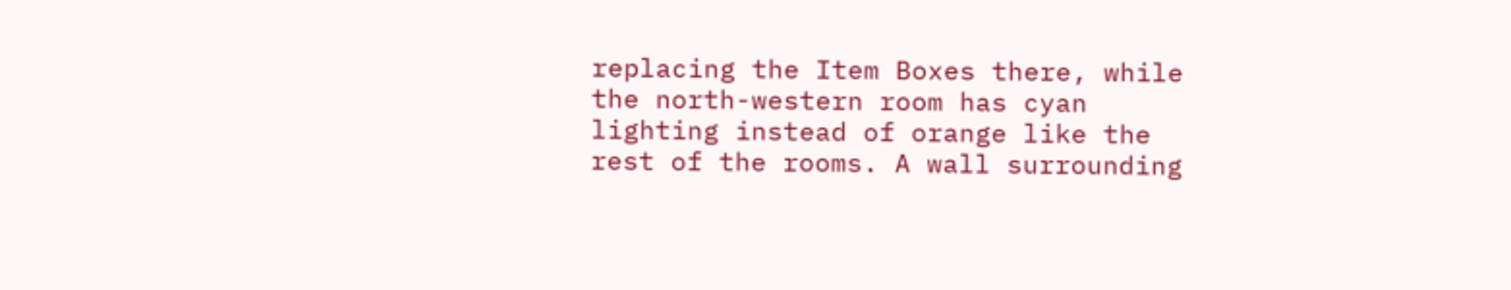replacing the Item Boxes there, while the north-western room has cyan lighting instead of orange like the rest of the rooms. A wall surrounding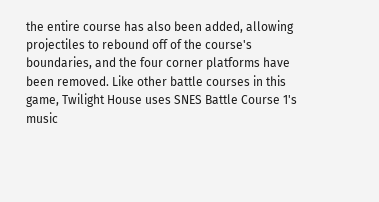the entire course has also been added, allowing projectiles to rebound off of the course's boundaries, and the four corner platforms have been removed. Like other battle courses in this game, Twilight House uses SNES Battle Course 1's music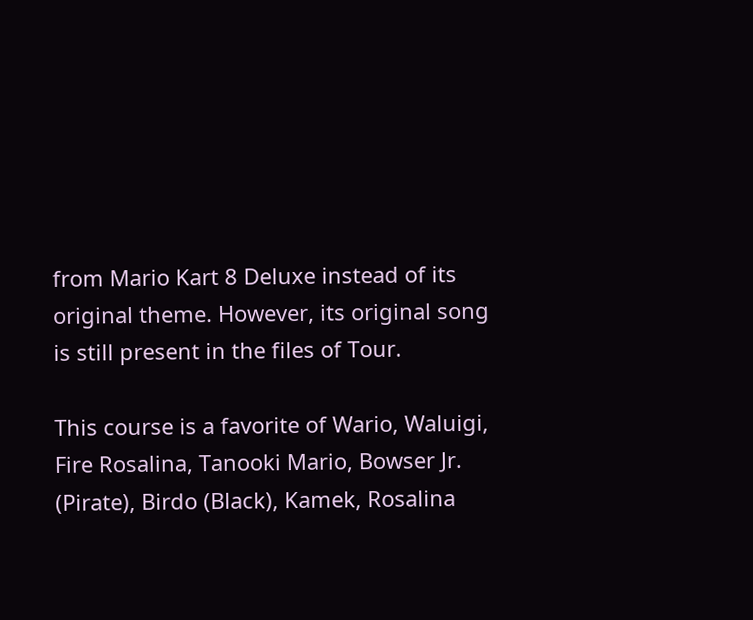from Mario Kart 8 Deluxe instead of its original theme. However, its original song is still present in the files of Tour.

This course is a favorite of Wario, Waluigi, Fire Rosalina, Tanooki Mario, Bowser Jr. (Pirate), Birdo (Black), Kamek, Rosalina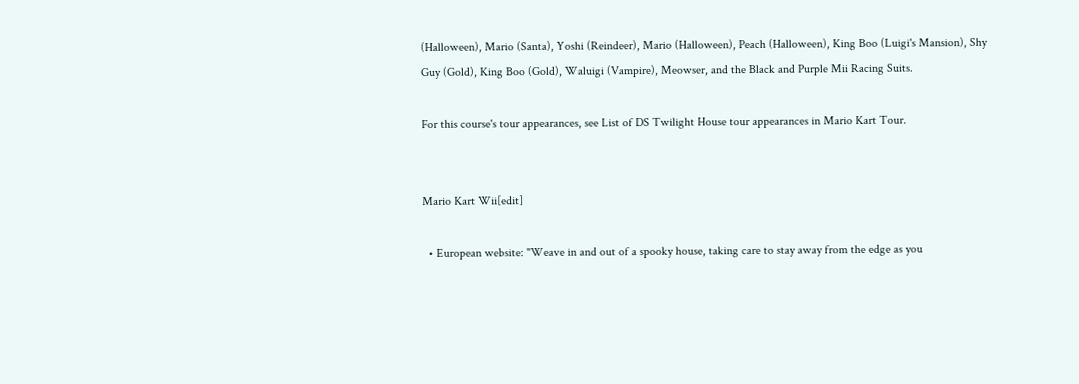(Halloween), Mario (Santa), Yoshi (Reindeer), Mario (Halloween), Peach (Halloween), King Boo (Luigi's Mansion), Shy Guy (Gold), King Boo (Gold), Waluigi (Vampire), Meowser, and the Black and Purple Mii Racing Suits.

For this course's tour appearances, see List of DS Twilight House tour appearances in Mario Kart Tour.


Mario Kart Wii[edit]

  • European website: "Weave in and out of a spooky house, taking care to stay away from the edge as you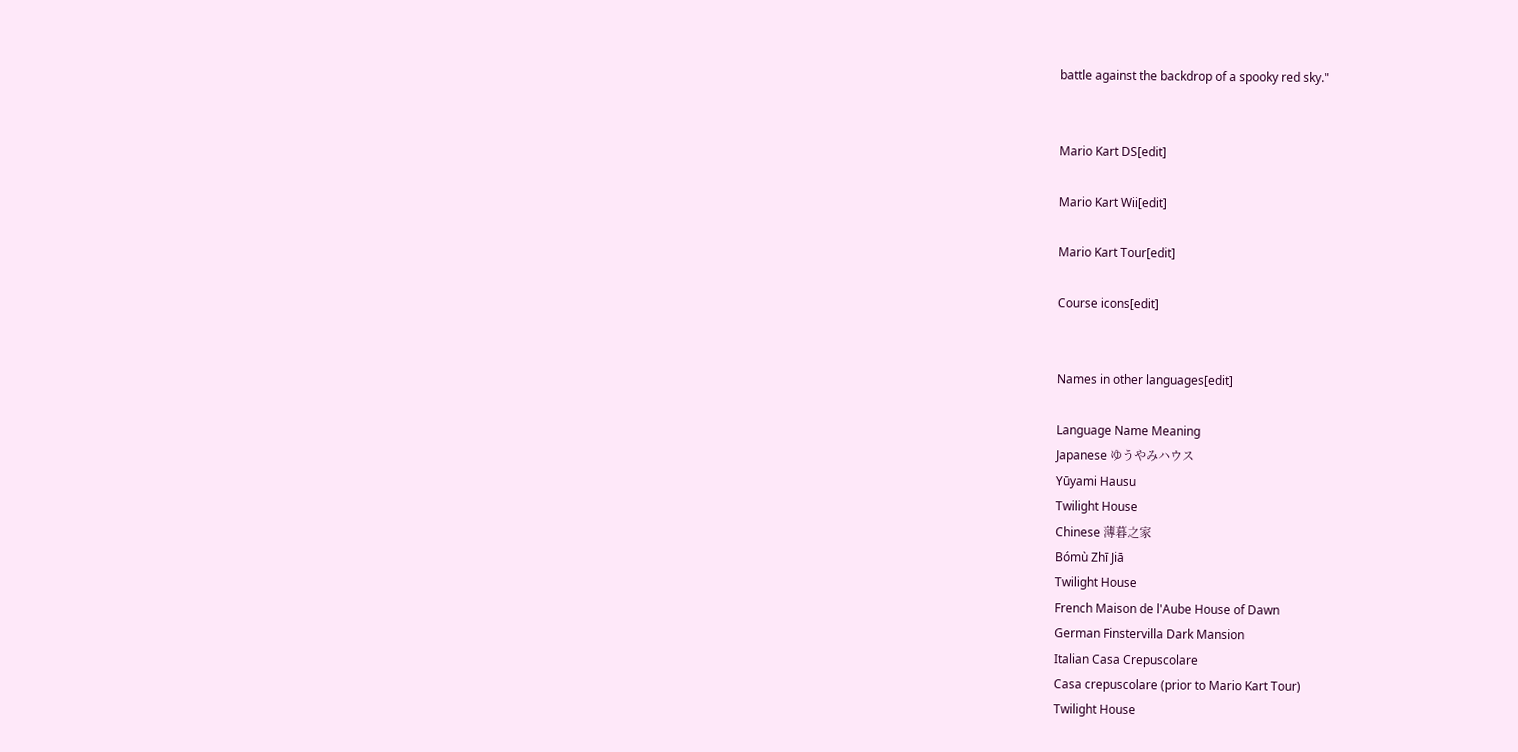battle against the backdrop of a spooky red sky."


Mario Kart DS[edit]

Mario Kart Wii[edit]

Mario Kart Tour[edit]

Course icons[edit]


Names in other languages[edit]

Language Name Meaning
Japanese ゆうやみハウス
Yūyami Hausu
Twilight House
Chinese 薄暮之家
Bómù Zhī Jiā
Twilight House
French Maison de l'Aube House of Dawn
German Finstervilla Dark Mansion
Italian Casa Crepuscolare
Casa crepuscolare (prior to Mario Kart Tour)
Twilight House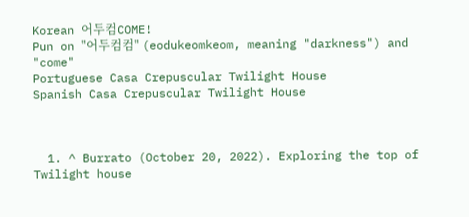Korean 어두컴COME!
Pun on "어두컴컴" (eodukeomkeom, meaning "darkness") and "come"
Portuguese Casa Crepuscular Twilight House
Spanish Casa Crepuscular Twilight House



  1. ^ Burrato (October 20, 2022). Exploring the top of Twilight house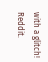with a glitch! Reddit.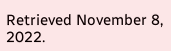Retrieved November 8, 2022.